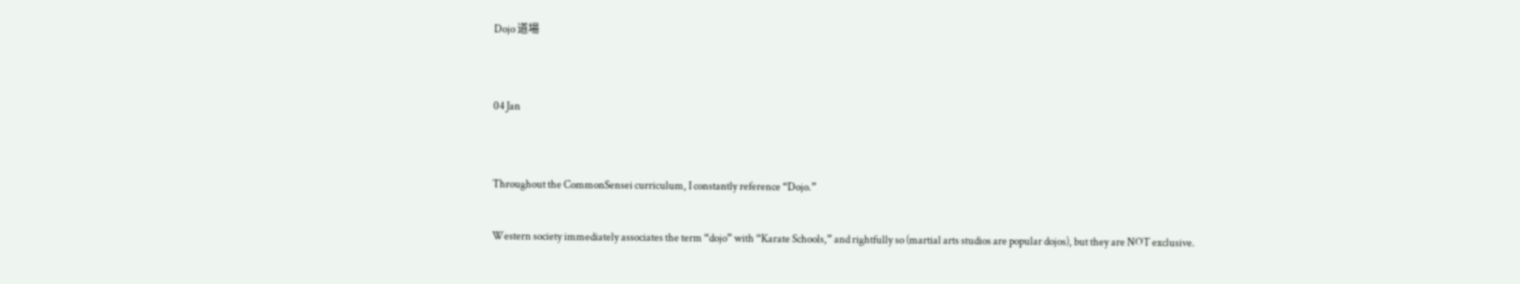Dojo 道場


04 Jan


Throughout the CommonSensei curriculum, I constantly reference “Dojo.”

Western society immediately associates the term “dojo” with “Karate Schools,” and rightfully so (martial arts studios are popular dojos), but they are NOT exclusive.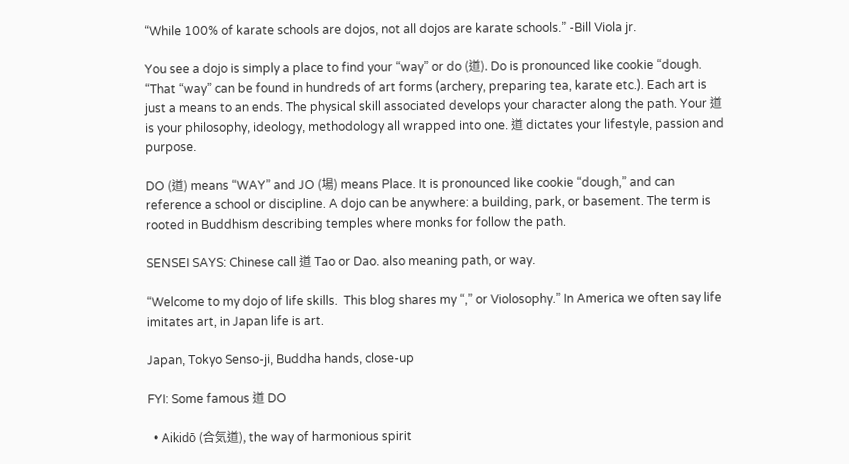“While 100% of karate schools are dojos, not all dojos are karate schools.” -Bill Viola jr.

You see a dojo is simply a place to find your “way” or do (道). Do is pronounced like cookie “dough. “That “way” can be found in hundreds of art forms (archery, preparing tea, karate etc.). Each art is just a means to an ends. The physical skill associated develops your character along the path. Your 道 is your philosophy, ideology, methodology all wrapped into one. 道 dictates your lifestyle, passion and purpose.

DO (道) means “WAY” and JO (場) means Place. It is pronounced like cookie “dough,” and can reference a school or discipline. A dojo can be anywhere: a building, park, or basement. The term is rooted in Buddhism describing temples where monks for follow the path.

SENSEI SAYS: Chinese call 道 Tao or Dao. also meaning path, or way.

“Welcome to my dojo of life skills.  This blog shares my “,” or Violosophy.” In America we often say life imitates art, in Japan life is art.

Japan, Tokyo Senso-ji, Buddha hands, close-up

FYI: Some famous 道 DO

  • Aikidō (合気道), the way of harmonious spirit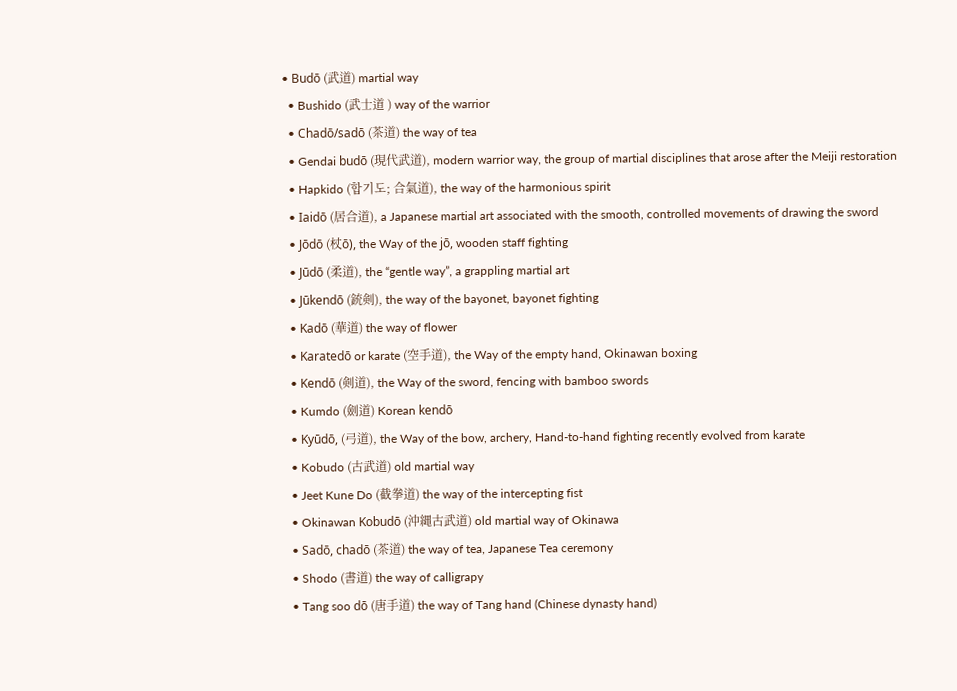• Budō (武道) martial way
  • Bushido (武士道 ) way of the warrior
  • Chadō/sadō (茶道) the way of tea
  • Gendai budō (現代武道), modern warrior way, the group of martial disciplines that arose after the Meiji restoration
  • Hapkido (합기도; 合氣道), the way of the harmonious spirit
  • Iaidō (居合道), a Japanese martial art associated with the smooth, controlled movements of drawing the sword
  • Jōdō (杖ō), the Way of the jō, wooden staff fighting
  • Jūdō (柔道), the “gentle way”, a grappling martial art
  • Jūkendō (銃剣), the way of the bayonet, bayonet fighting
  • Kadō (華道) the way of flower
  • Karatedō or karate (空手道), the Way of the empty hand, Okinawan boxing
  • Kendō (剣道), the Way of the sword, fencing with bamboo swords
  • Kumdo (劍道) Korean kendō
  • Kyūdō, (弓道), the Way of the bow, archery, Hand-to-hand fighting recently evolved from karate
  • Kobudo (古武道) old martial way
  • Jeet Kune Do (截拳道) the way of the intercepting fist
  • Okinawan Kobudō (沖縄古武道) old martial way of Okinawa
  • Sadō, chadō (茶道) the way of tea, Japanese Tea ceremony
  • Shodo (書道) the way of calligrapy
  • Tang soo dō (唐手道) the way of Tang hand (Chinese dynasty hand)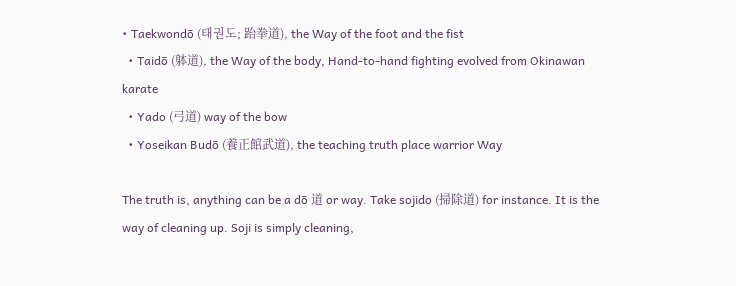• Taekwondō (태권도; 跆拳道), the Way of the foot and the fist
  • Taidō (躰道), the Way of the body, Hand-to-hand fighting evolved from Okinawan karate
  • Yado (弓道) way of the bow
  • Yoseikan Budō (養正館武道), the teaching truth place warrior Way

The truth is, anything can be a dō 道 or way. Take sojido (掃除道) for instance. It is the way of cleaning up. Soji is simply cleaning,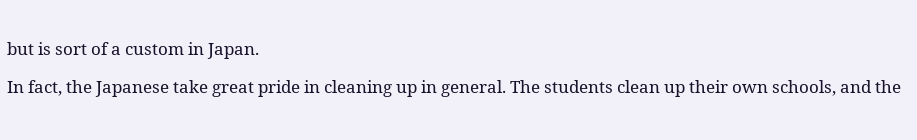but is sort of a custom in Japan.

In fact, the Japanese take great pride in cleaning up in general. The students clean up their own schools, and the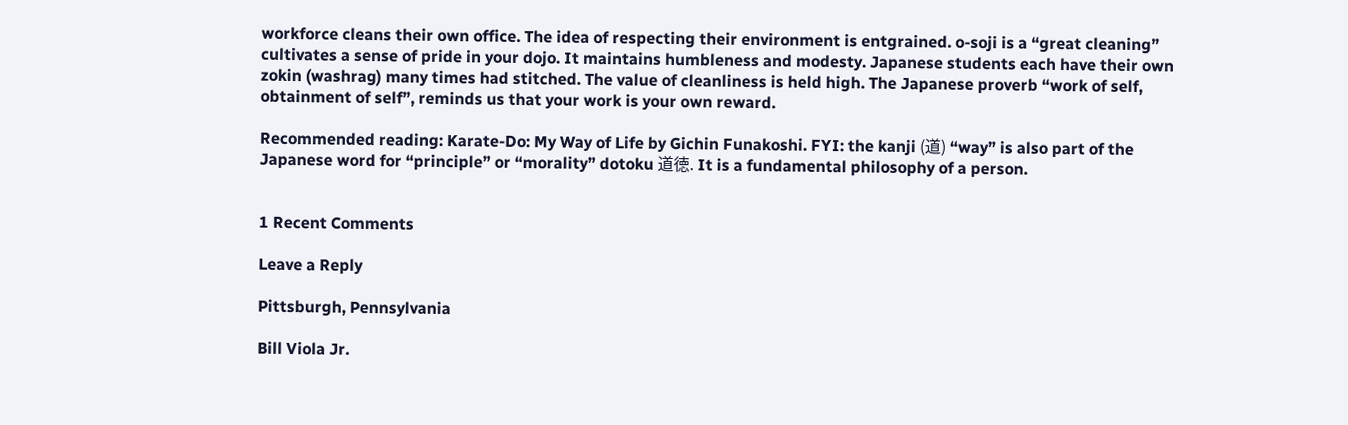workforce cleans their own office. The idea of respecting their environment is entgrained. o-soji is a “great cleaning” cultivates a sense of pride in your dojo. It maintains humbleness and modesty. Japanese students each have their own zokin (washrag) many times had stitched. The value of cleanliness is held high. The Japanese proverb “work of self, obtainment of self”, reminds us that your work is your own reward.

Recommended reading: Karate-Do: My Way of Life by Gichin Funakoshi. FYI: the kanji (道) “way” is also part of the Japanese word for “principle” or “morality” dotoku 道徳. It is a fundamental philosophy of a person.


1 Recent Comments

Leave a Reply

Pittsburgh, Pennsylvania

Bill Viola Jr.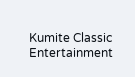Kumite Classic Entertainment